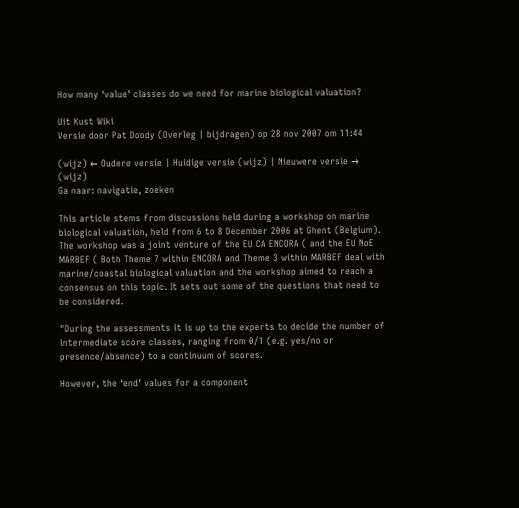How many ‘value’ classes do we need for marine biological valuation?

Uit Kust Wiki
Versie door Pat Doody (Overleg | bijdragen) op 28 nov 2007 om 11:44

(wijz) ← Oudere versie | Huidige versie (wijz) | Nieuwere versie → (wijz)
Ga naar: navigatie, zoeken

This article stems from discussions held during a workshop on marine biological valuation, held from 6 to 8 December 2006 at Ghent (Belgium). The workshop was a joint venture of the EU CA ENCORA ( and the EU NoE MARBEF ( Both Theme 7 within ENCORA and Theme 3 within MARBEF deal with marine/coastal biological valuation and the workshop aimed to reach a consensus on this topic. It sets out some of the questions that need to be considered.

"During the assessments it is up to the experts to decide the number of intermediate score classes, ranging from 0/1 (e.g. yes/no or presence/absence) to a continuum of scores.

However, the ‘end’ values for a component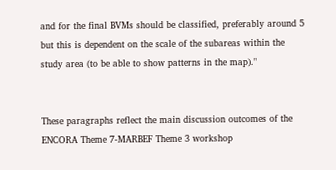and for the final BVMs should be classified, preferably around 5 but this is dependent on the scale of the subareas within the study area (to be able to show patterns in the map)."


These paragraphs reflect the main discussion outcomes of the ENCORA Theme 7-MARBEF Theme 3 workshop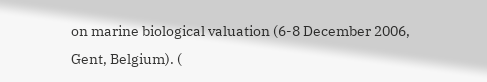on marine biological valuation (6-8 December 2006, Gent, Belgium). (